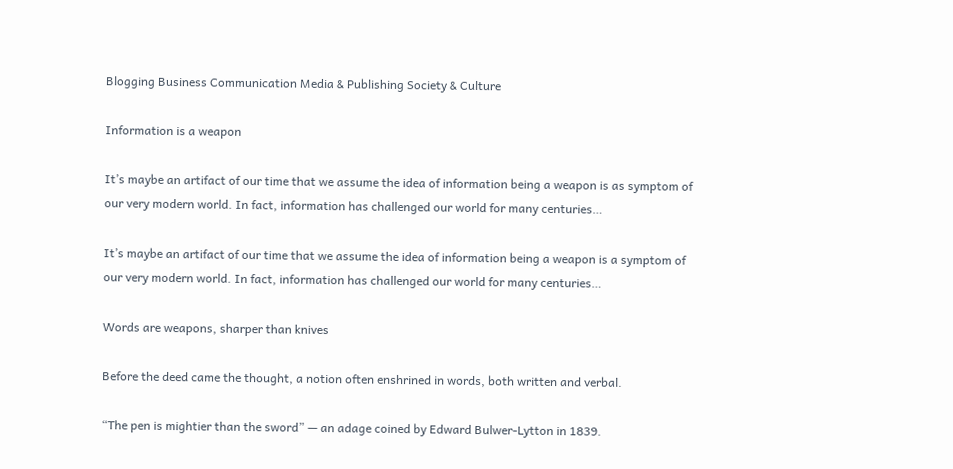Blogging Business Communication Media & Publishing Society & Culture

Information is a weapon

It’s maybe an artifact of our time that we assume the idea of information being a weapon is as symptom of our very modern world. In fact, information has challenged our world for many centuries…

It’s maybe an artifact of our time that we assume the idea of information being a weapon is a symptom of our very modern world. In fact, information has challenged our world for many centuries…

Words are weapons, sharper than knives

Before the deed came the thought, a notion often enshrined in words, both written and verbal.

“The pen is mightier than the sword” — an adage coined by Edward Bulwer-Lytton in 1839.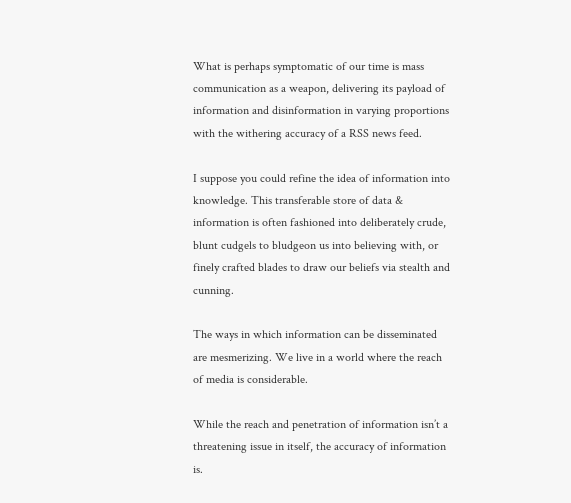What is perhaps symptomatic of our time is mass communication as a weapon, delivering its payload of information and disinformation in varying proportions with the withering accuracy of a RSS news feed.

I suppose you could refine the idea of information into knowledge. This transferable store of data & information is often fashioned into deliberately crude, blunt cudgels to bludgeon us into believing with, or finely crafted blades to draw our beliefs via stealth and cunning.

The ways in which information can be disseminated are mesmerizing. We live in a world where the reach of media is considerable.

While the reach and penetration of information isn’t a threatening issue in itself, the accuracy of information is.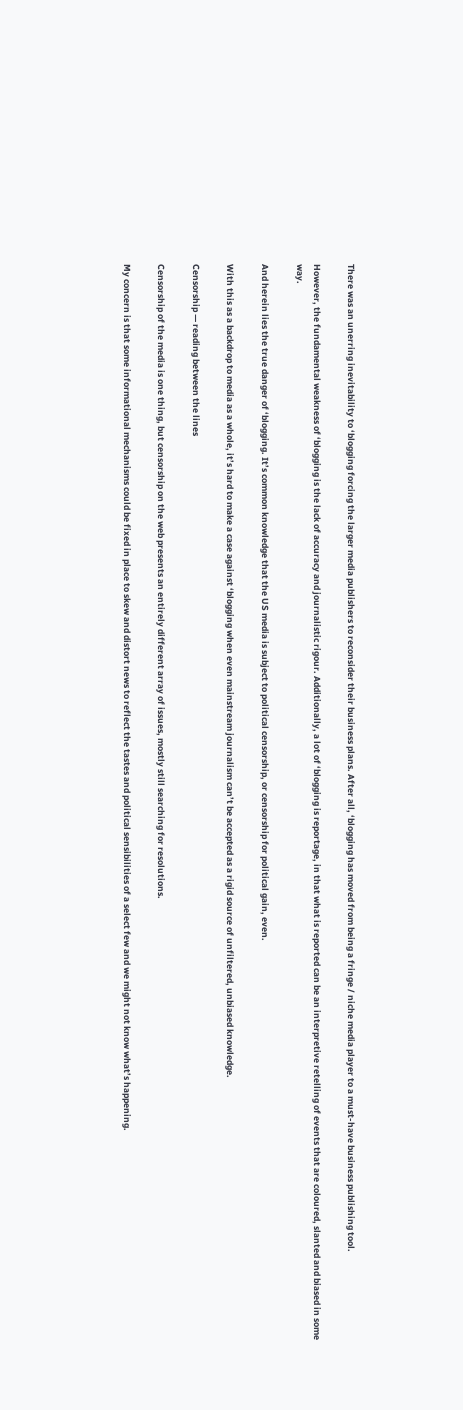There was an unerring inevitability to ‘blogging forcing the larger media publishers to reconsider their business plans. After all, ‘blogging has moved from being a fringe / niche media player to a must-have business publishing tool.

However, the fundamental weakness of ‘blogging is the lack of accuracy and journalistic rigour. Additionally, a lot of ‘blogging is reportage, in that what is reported can be an interpretive retelling of events that are coloured, slanted and biased in some way.

And herein lies the true danger of ‘blogging. It’s common knowledge that the US media is subject to political censorship, or censorship for political gain, even.

With this as a backdrop to media as a whole, it’s hard to make a case against ‘blogging when even mainstream journalism can’t be accepted as a rigid source of unfiltered, unbiased knowledge.

Censorship — reading between the lines

Censorship of the media is one thing, but censorship on the web presents an entirely different array of issues, mostly still searching for resolutions.

My concern is that some informational mechanisms could be fixed in place to skew and distort news to reflect the tastes and political sensibilities of a select few and we might not know what’s happening.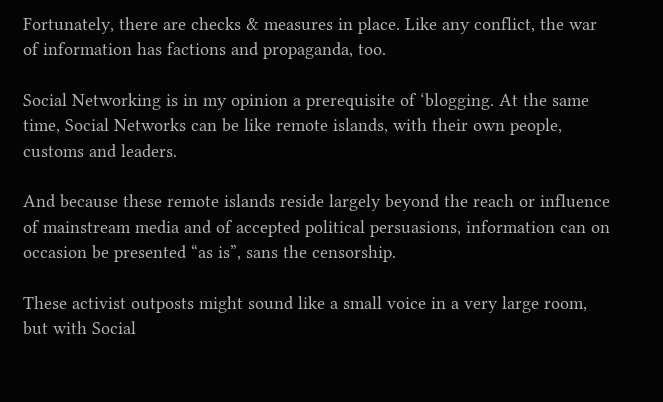Fortunately, there are checks & measures in place. Like any conflict, the war of information has factions and propaganda, too.

Social Networking is in my opinion a prerequisite of ‘blogging. At the same time, Social Networks can be like remote islands, with their own people, customs and leaders.

And because these remote islands reside largely beyond the reach or influence of mainstream media and of accepted political persuasions, information can on occasion be presented “as is”, sans the censorship.

These activist outposts might sound like a small voice in a very large room, but with Social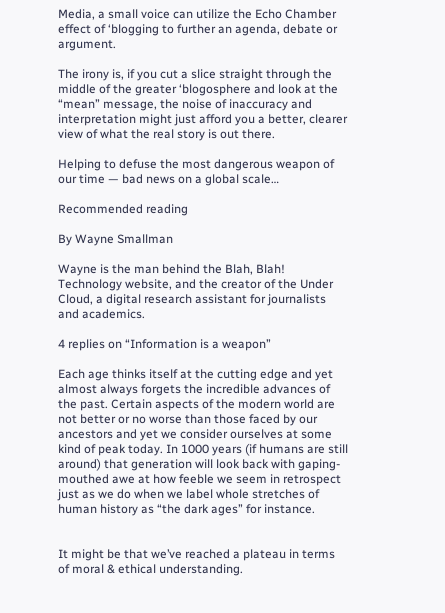Media, a small voice can utilize the Echo Chamber effect of ‘blogging to further an agenda, debate or argument.

The irony is, if you cut a slice straight through the middle of the greater ‘blogosphere and look at the “mean” message, the noise of inaccuracy and interpretation might just afford you a better, clearer view of what the real story is out there.

Helping to defuse the most dangerous weapon of our time — bad news on a global scale…

Recommended reading

By Wayne Smallman

Wayne is the man behind the Blah, Blah! Technology website, and the creator of the Under Cloud, a digital research assistant for journalists and academics.

4 replies on “Information is a weapon”

Each age thinks itself at the cutting edge and yet almost always forgets the incredible advances of the past. Certain aspects of the modern world are not better or no worse than those faced by our ancestors and yet we consider ourselves at some kind of peak today. In 1000 years (if humans are still around) that generation will look back with gaping-mouthed awe at how feeble we seem in retrospect just as we do when we label whole stretches of human history as “the dark ages” for instance.


It might be that we’ve reached a plateau in terms of moral & ethical understanding.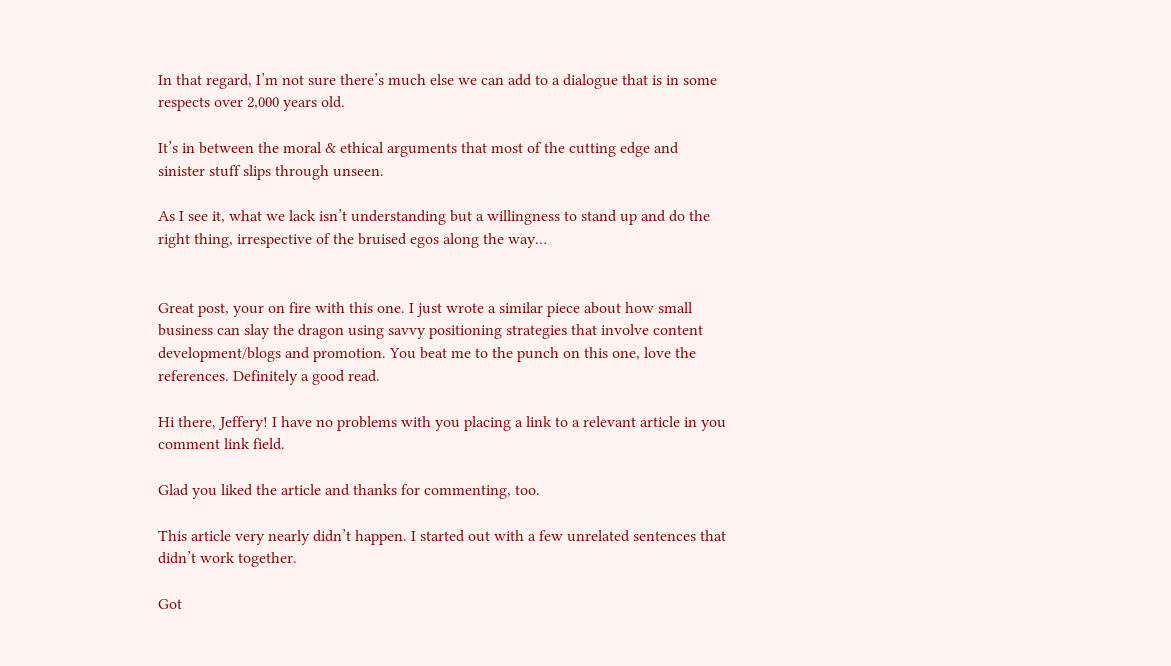In that regard, I’m not sure there’s much else we can add to a dialogue that is in some respects over 2,000 years old.

It’s in between the moral & ethical arguments that most of the cutting edge and sinister stuff slips through unseen.

As I see it, what we lack isn’t understanding but a willingness to stand up and do the right thing, irrespective of the bruised egos along the way…


Great post, your on fire with this one. I just wrote a similar piece about how small business can slay the dragon using savvy positioning strategies that involve content development/blogs and promotion. You beat me to the punch on this one, love the references. Definitely a good read.

Hi there, Jeffery! I have no problems with you placing a link to a relevant article in you comment link field.

Glad you liked the article and thanks for commenting, too.

This article very nearly didn’t happen. I started out with a few unrelated sentences that didn’t work together.

Got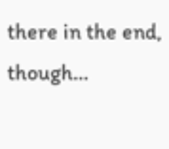there in the end, though…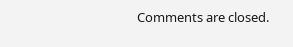Comments are closed.